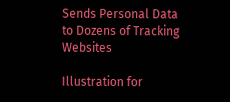Sends Personal Data to Dozens of Tracking Websites

Illustration for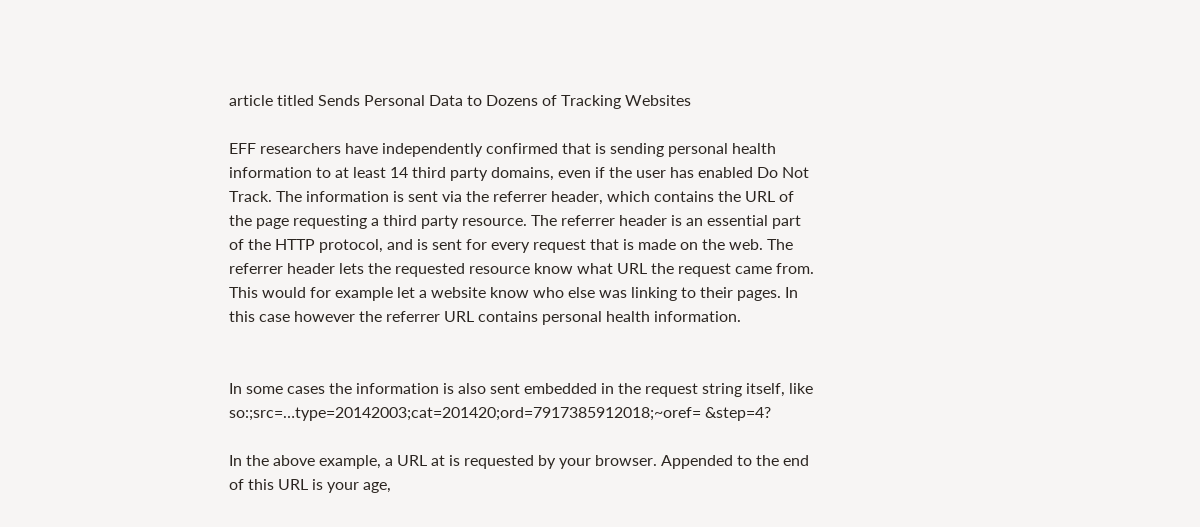article titled Sends Personal Data to Dozens of Tracking Websites

EFF researchers have independently confirmed that is sending personal health information to at least 14 third party domains, even if the user has enabled Do Not Track. The information is sent via the referrer header, which contains the URL of the page requesting a third party resource. The referrer header is an essential part of the HTTP protocol, and is sent for every request that is made on the web. The referrer header lets the requested resource know what URL the request came from. This would for example let a website know who else was linking to their pages. In this case however the referrer URL contains personal health information.


In some cases the information is also sent embedded in the request string itself, like so:;src=…type=20142003;cat=201420;ord=7917385912018;~oref= &step=4?

In the above example, a URL at is requested by your browser. Appended to the end of this URL is your age,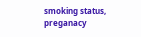smoking status, preganacy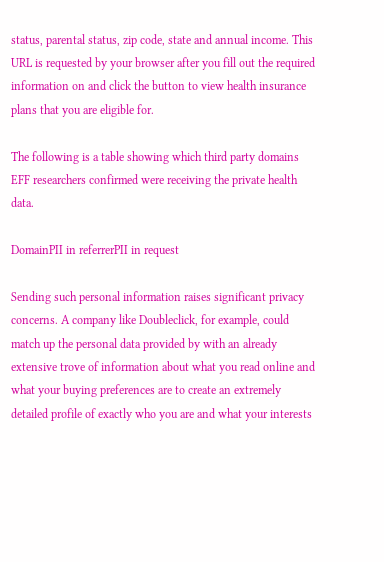status, parental status, zip code, state and annual income. This URL is requested by your browser after you fill out the required information on and click the button to view health insurance plans that you are eligible for.

The following is a table showing which third party domains EFF researchers confirmed were receiving the private health data.

DomainPII in referrerPII in request

Sending such personal information raises significant privacy concerns. A company like Doubleclick, for example, could match up the personal data provided by with an already extensive trove of information about what you read online and what your buying preferences are to create an extremely detailed profile of exactly who you are and what your interests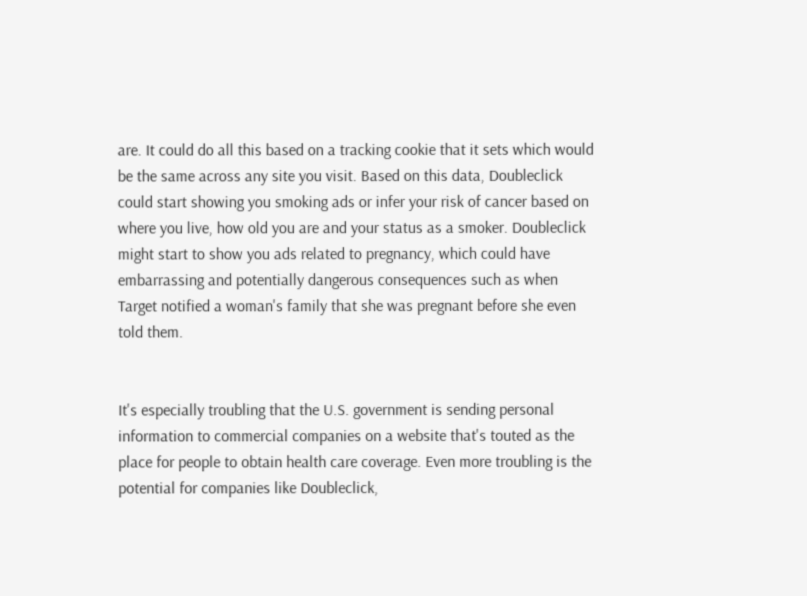are. It could do all this based on a tracking cookie that it sets which would be the same across any site you visit. Based on this data, Doubleclick could start showing you smoking ads or infer your risk of cancer based on where you live, how old you are and your status as a smoker. Doubleclick might start to show you ads related to pregnancy, which could have embarrassing and potentially dangerous consequences such as when Target notified a woman's family that she was pregnant before she even told them.


It's especially troubling that the U.S. government is sending personal information to commercial companies on a website that's touted as the place for people to obtain health care coverage. Even more troubling is the potential for companies like Doubleclick,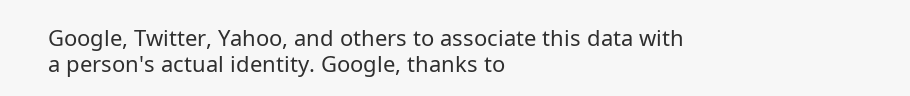Google, Twitter, Yahoo, and others to associate this data with a person's actual identity. Google, thanks to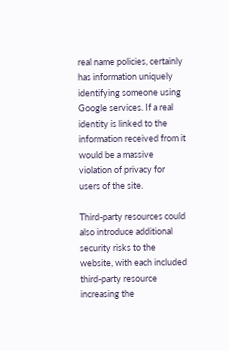real name policies, certainly has information uniquely identifying someone using Google services. If a real identity is linked to the information received from it would be a massive violation of privacy for users of the site.

Third-party resources could also introduce additional security risks to the website, with each included third-party resource increasing the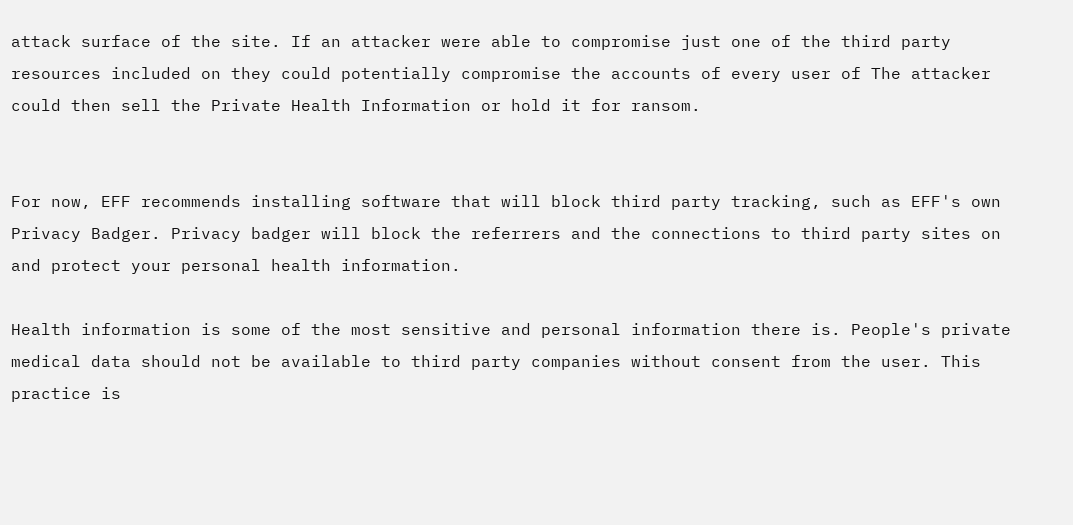attack surface of the site. If an attacker were able to compromise just one of the third party resources included on they could potentially compromise the accounts of every user of The attacker could then sell the Private Health Information or hold it for ransom.


For now, EFF recommends installing software that will block third party tracking, such as EFF's own Privacy Badger. Privacy badger will block the referrers and the connections to third party sites on and protect your personal health information.

Health information is some of the most sensitive and personal information there is. People's private medical data should not be available to third party companies without consent from the user. This practice is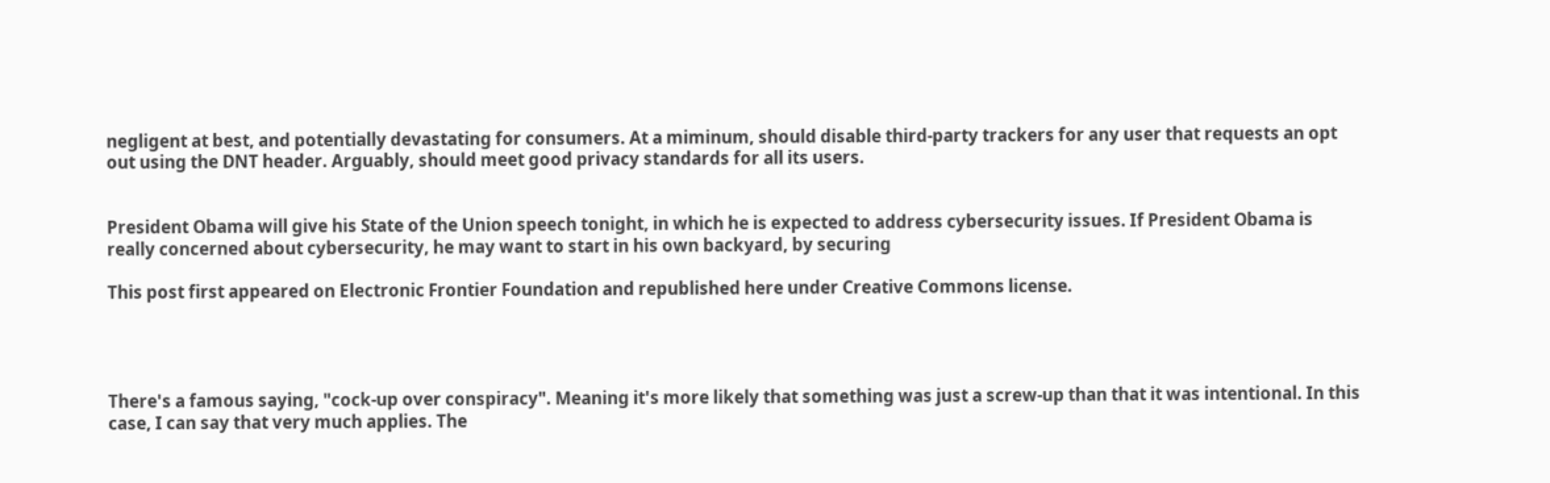negligent at best, and potentially devastating for consumers. At a miminum, should disable third-party trackers for any user that requests an opt out using the DNT header. Arguably, should meet good privacy standards for all its users.


President Obama will give his State of the Union speech tonight, in which he is expected to address cybersecurity issues. If President Obama is really concerned about cybersecurity, he may want to start in his own backyard, by securing

This post first appeared on Electronic Frontier Foundation and republished here under Creative Commons license.




There's a famous saying, "cock-up over conspiracy". Meaning it's more likely that something was just a screw-up than that it was intentional. In this case, I can say that very much applies. The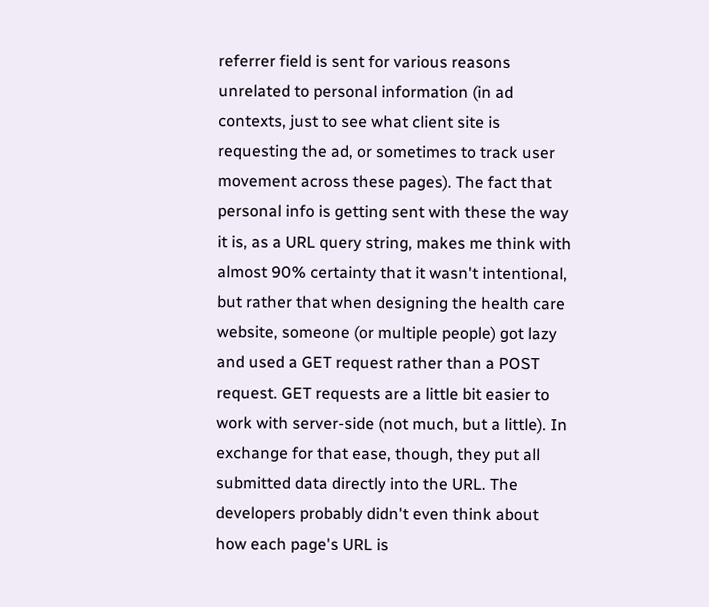referrer field is sent for various reasons unrelated to personal information (in ad contexts, just to see what client site is requesting the ad, or sometimes to track user movement across these pages). The fact that personal info is getting sent with these the way it is, as a URL query string, makes me think with almost 90% certainty that it wasn't intentional, but rather that when designing the health care website, someone (or multiple people) got lazy and used a GET request rather than a POST request. GET requests are a little bit easier to work with server-side (not much, but a little). In exchange for that ease, though, they put all submitted data directly into the URL. The developers probably didn't even think about how each page's URL is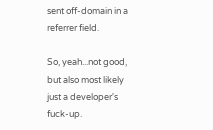sent off-domain in a referrer field.

So, yeah...not good, but also most likely just a developer's fuck-up.